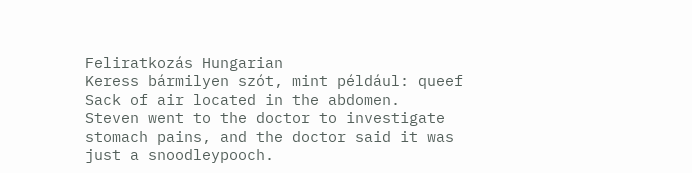Feliratkozás Hungarian
Keress bármilyen szót, mint például: queef
Sack of air located in the abdomen.
Steven went to the doctor to investigate stomach pains, and the doctor said it was just a snoodleypooch.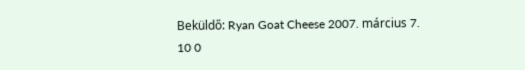Beküldő: Ryan Goat Cheese 2007. március 7.
10 0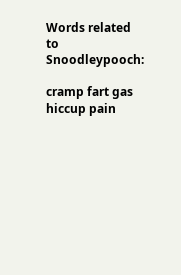Words related to Snoodleypooch:

cramp fart gas hiccup pain